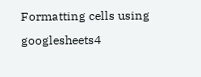Formatting cells using googlesheets4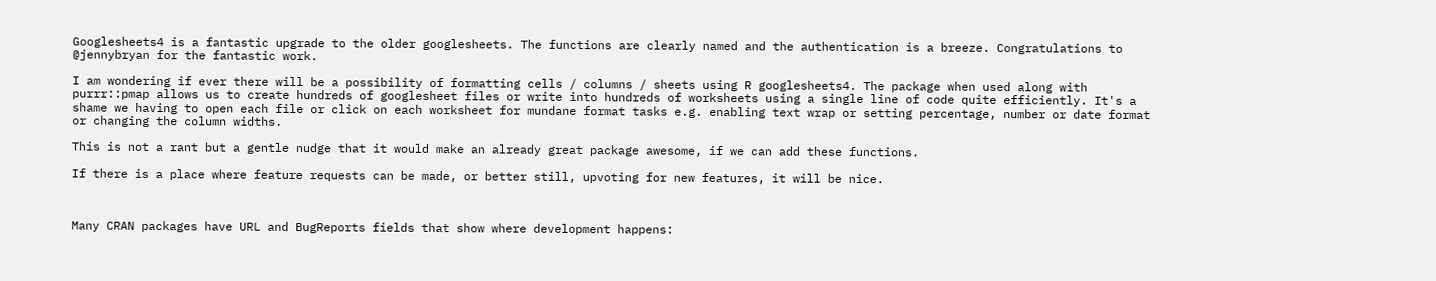Googlesheets4 is a fantastic upgrade to the older googlesheets. The functions are clearly named and the authentication is a breeze. Congratulations to @jennybryan for the fantastic work.

I am wondering if ever there will be a possibility of formatting cells / columns / sheets using R googlesheets4. The package when used along with purrr::pmap allows us to create hundreds of googlesheet files or write into hundreds of worksheets using a single line of code quite efficiently. It's a shame we having to open each file or click on each worksheet for mundane format tasks e.g. enabling text wrap or setting percentage, number or date format or changing the column widths.

This is not a rant but a gentle nudge that it would make an already great package awesome, if we can add these functions.

If there is a place where feature requests can be made, or better still, upvoting for new features, it will be nice.



Many CRAN packages have URL and BugReports fields that show where development happens: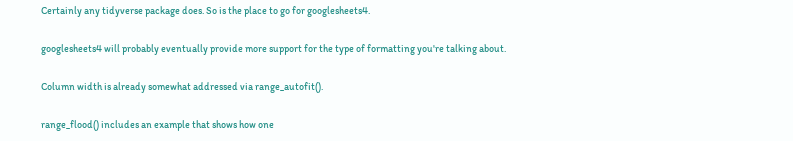Certainly any tidyverse package does. So is the place to go for googlesheets4.

googlesheets4 will probably eventually provide more support for the type of formatting you're talking about.

Column width is already somewhat addressed via range_autofit().

range_flood() includes an example that shows how one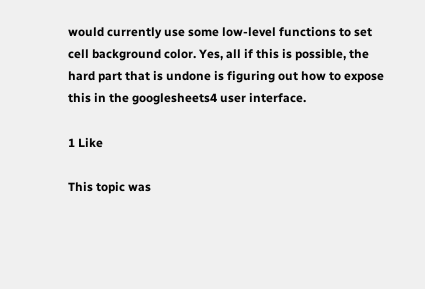would currently use some low-level functions to set cell background color. Yes, all if this is possible, the hard part that is undone is figuring out how to expose this in the googlesheets4 user interface.

1 Like

This topic was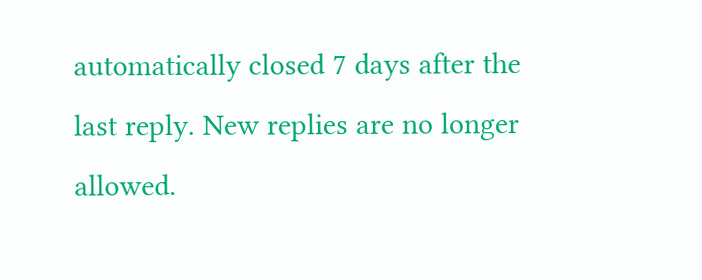automatically closed 7 days after the last reply. New replies are no longer allowed.